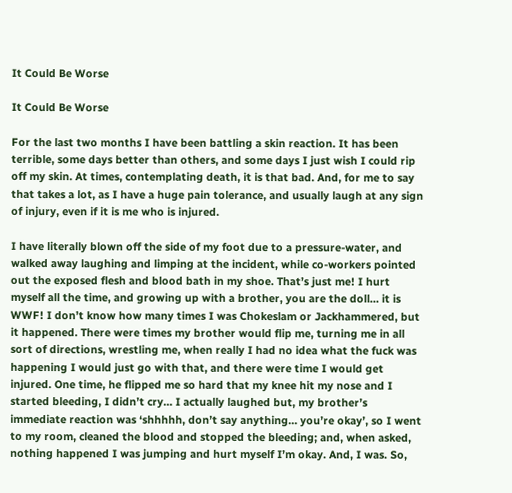It Could Be Worse

It Could Be Worse

For the last two months I have been battling a skin reaction. It has been terrible, some days better than others, and some days I just wish I could rip off my skin. At times, contemplating death, it is that bad. And, for me to say that takes a lot, as I have a huge pain tolerance, and usually laugh at any sign of injury, even if it is me who is injured.

I have literally blown off the side of my foot due to a pressure-water, and walked away laughing and limping at the incident, while co-workers pointed out the exposed flesh and blood bath in my shoe. That’s just me! I hurt myself all the time, and growing up with a brother, you are the doll… it is WWF! I don’t know how many times I was Chokeslam or Jackhammered, but it happened. There were times my brother would flip me, turning me in all sort of directions, wrestling me, when really I had no idea what the fuck was happening I would just go with that, and there were time I would get injured. One time, he flipped me so hard that my knee hit my nose and I started bleeding, I didn’t cry… I actually laughed but, my brother’s immediate reaction was ‘shhhhh, don’t say anything… you’re okay’, so I went to my room, cleaned the blood and stopped the bleeding; and, when asked, nothing happened I was jumping and hurt myself I’m okay. And, I was. So,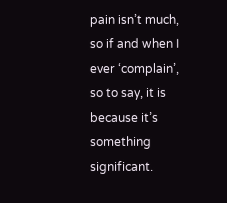pain isn’t much, so if and when I ever ‘complain’, so to say, it is because it’s something significant.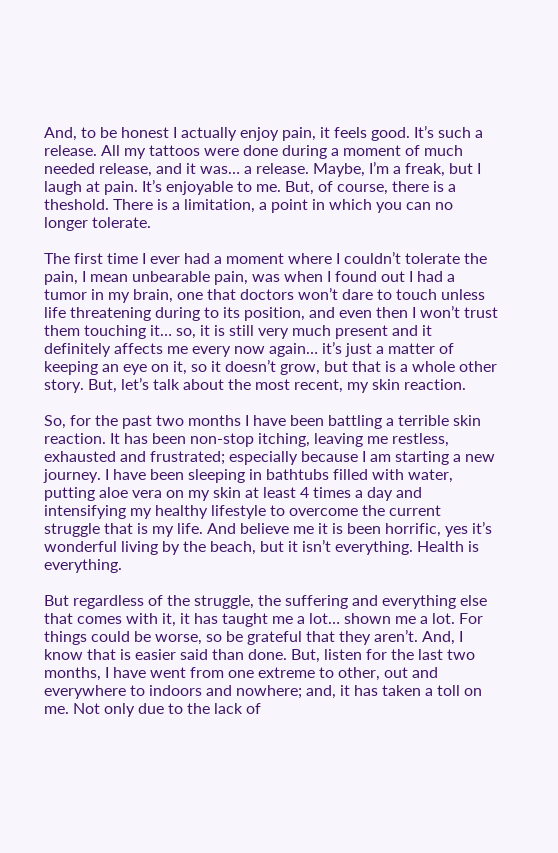And, to be honest I actually enjoy pain, it feels good. It’s such a release. All my tattoos were done during a moment of much needed release, and it was… a release. Maybe, I’m a freak, but I laugh at pain. It’s enjoyable to me. But, of course, there is a theshold. There is a limitation, a point in which you can no longer tolerate.

The first time I ever had a moment where I couldn’t tolerate the pain, I mean unbearable pain, was when I found out I had a tumor in my brain, one that doctors won’t dare to touch unless life threatening during to its position, and even then I won’t trust them touching it… so, it is still very much present and it definitely affects me every now again… it’s just a matter of keeping an eye on it, so it doesn’t grow, but that is a whole other story. But, let’s talk about the most recent, my skin reaction.

So, for the past two months I have been battling a terrible skin reaction. It has been non-stop itching, leaving me restless, exhausted and frustrated; especially because I am starting a new journey. I have been sleeping in bathtubs filled with water, putting aloe vera on my skin at least 4 times a day and intensifying my healthy lifestyle to overcome the current struggle that is my life. And believe me it is been horrific, yes it’s wonderful living by the beach, but it isn’t everything. Health is everything.

But regardless of the struggle, the suffering and everything else that comes with it, it has taught me a lot… shown me a lot. For things could be worse, so be grateful that they aren’t. And, I know that is easier said than done. But, listen for the last two months, I have went from one extreme to other, out and everywhere to indoors and nowhere; and, it has taken a toll on me. Not only due to the lack of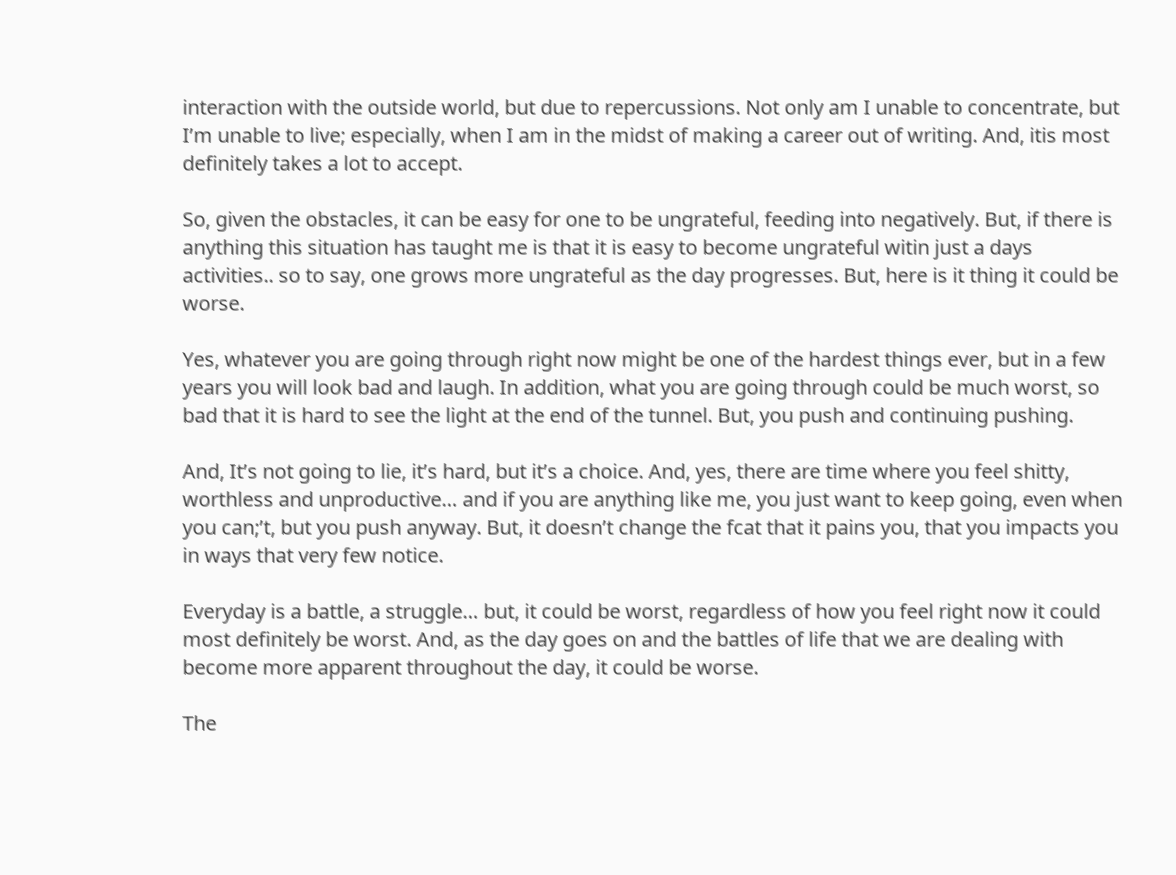interaction with the outside world, but due to repercussions. Not only am I unable to concentrate, but I’m unable to live; especially, when I am in the midst of making a career out of writing. And, itis most definitely takes a lot to accept.

So, given the obstacles, it can be easy for one to be ungrateful, feeding into negatively. But, if there is anything this situation has taught me is that it is easy to become ungrateful witin just a days activities.. so to say, one grows more ungrateful as the day progresses. But, here is it thing it could be worse.

Yes, whatever you are going through right now might be one of the hardest things ever, but in a few years you will look bad and laugh. In addition, what you are going through could be much worst, so bad that it is hard to see the light at the end of the tunnel. But, you push and continuing pushing.

And, It’s not going to lie, it’s hard, but it’s a choice. And, yes, there are time where you feel shitty, worthless and unproductive… and if you are anything like me, you just want to keep going, even when you can;’t, but you push anyway. But, it doesn’t change the fcat that it pains you, that you impacts you in ways that very few notice.

Everyday is a battle, a struggle… but, it could be worst, regardless of how you feel right now it could most definitely be worst. And, as the day goes on and the battles of life that we are dealing with become more apparent throughout the day, it could be worse.

The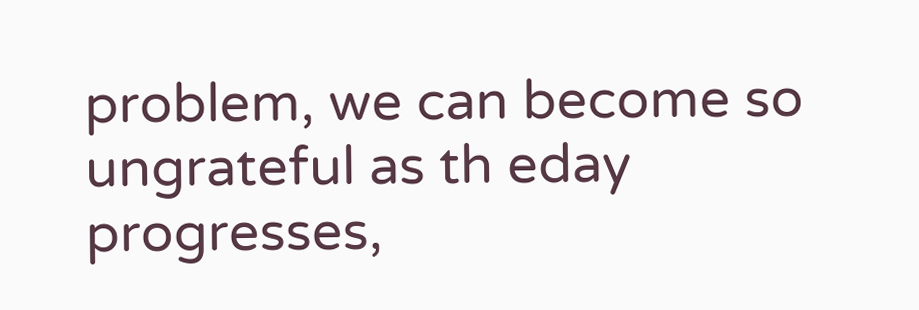problem, we can become so ungrateful as th eday progresses,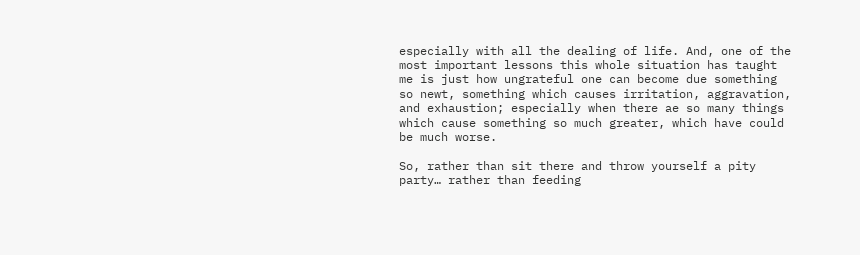especially with all the dealing of life. And, one of the most important lessons this whole situation has taught me is just how ungrateful one can become due something so newt, something which causes irritation, aggravation, and exhaustion; especially when there ae so many things which cause something so much greater, which have could be much worse.

So, rather than sit there and throw yourself a pity party… rather than feeding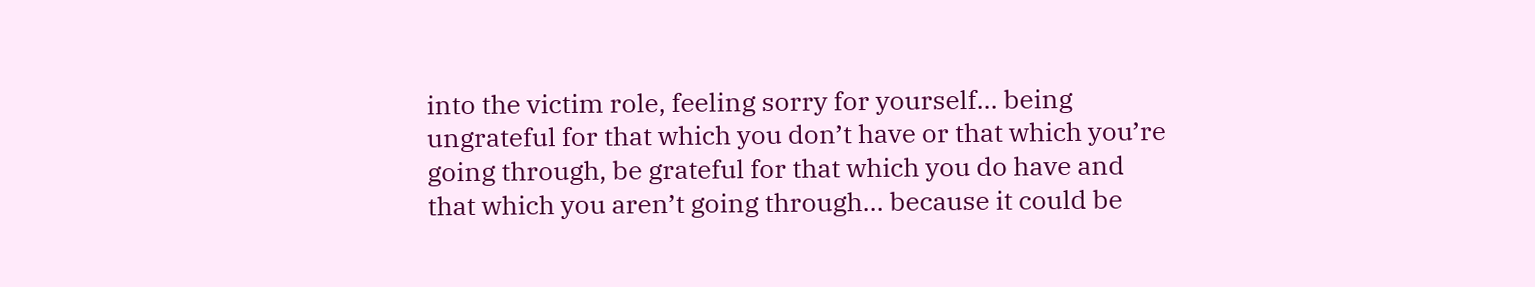into the victim role, feeling sorry for yourself… being ungrateful for that which you don’t have or that which you’re going through, be grateful for that which you do have and that which you aren’t going through… because it could be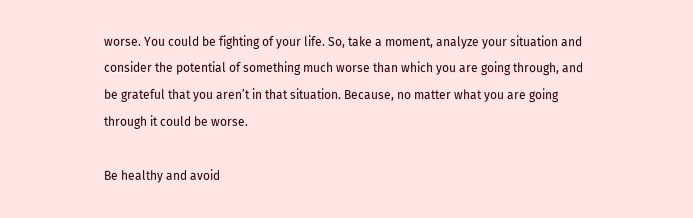worse. You could be fighting of your life. So, take a moment, analyze your situation and consider the potential of something much worse than which you are going through, and be grateful that you aren’t in that situation. Because, no matter what you are going through it could be worse.

Be healthy and avoid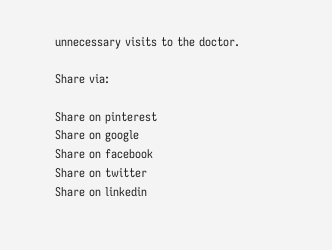unnecessary visits to the doctor.

Share via:

Share on pinterest
Share on google
Share on facebook
Share on twitter
Share on linkedin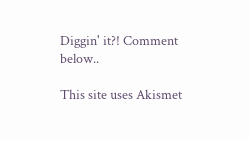Diggin' it?! Comment below..

This site uses Akismet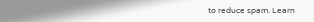to reduce spam. Learn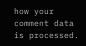how your comment data is processed.